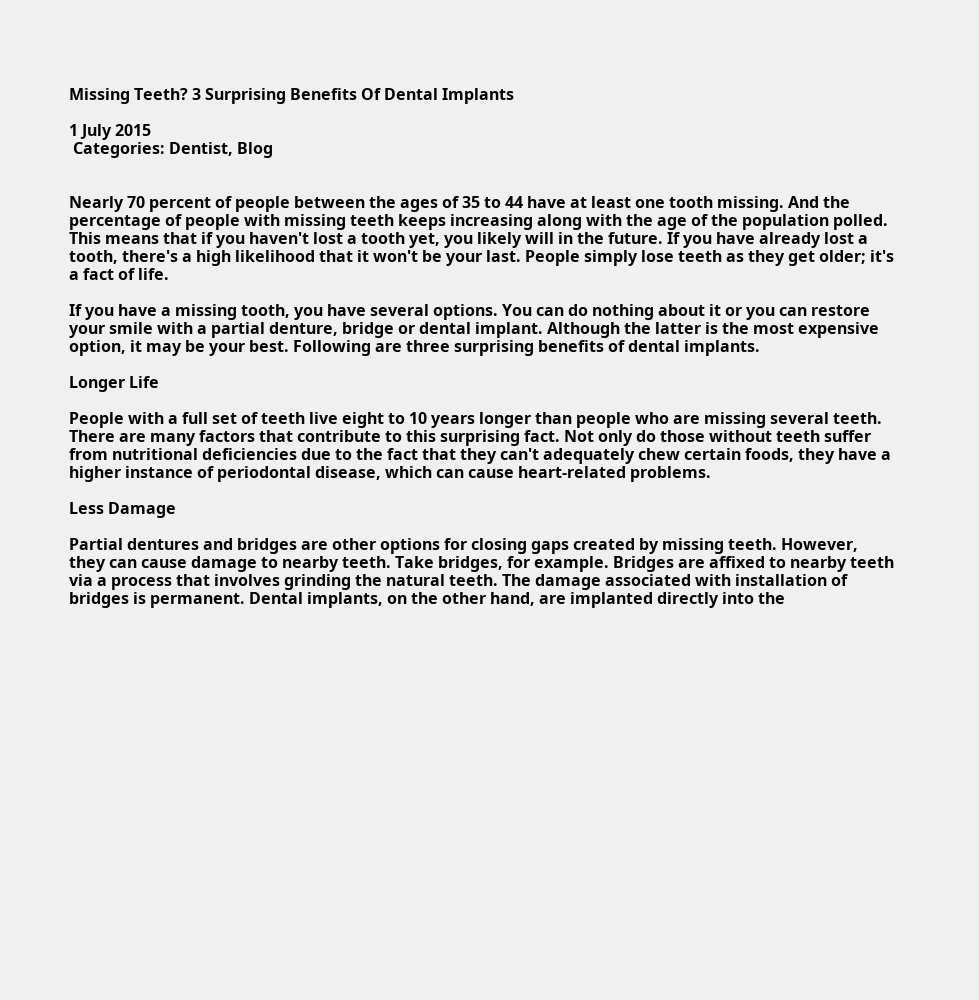Missing Teeth? 3 Surprising Benefits Of Dental Implants

1 July 2015
 Categories: Dentist, Blog


Nearly 70 percent of people between the ages of 35 to 44 have at least one tooth missing. And the percentage of people with missing teeth keeps increasing along with the age of the population polled. This means that if you haven't lost a tooth yet, you likely will in the future. If you have already lost a tooth, there's a high likelihood that it won't be your last. People simply lose teeth as they get older; it's a fact of life.

If you have a missing tooth, you have several options. You can do nothing about it or you can restore your smile with a partial denture, bridge or dental implant. Although the latter is the most expensive option, it may be your best. Following are three surprising benefits of dental implants.

Longer Life

People with a full set of teeth live eight to 10 years longer than people who are missing several teeth. There are many factors that contribute to this surprising fact. Not only do those without teeth suffer from nutritional deficiencies due to the fact that they can't adequately chew certain foods, they have a higher instance of periodontal disease, which can cause heart-related problems.

Less Damage

Partial dentures and bridges are other options for closing gaps created by missing teeth. However, they can cause damage to nearby teeth. Take bridges, for example. Bridges are affixed to nearby teeth via a process that involves grinding the natural teeth. The damage associated with installation of bridges is permanent. Dental implants, on the other hand, are implanted directly into the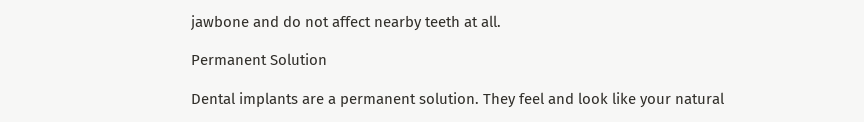jawbone and do not affect nearby teeth at all.

Permanent Solution

Dental implants are a permanent solution. They feel and look like your natural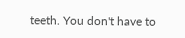teeth. You don't have to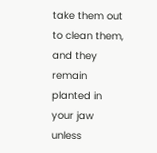take them out to clean them, and they remain planted in your jaw unless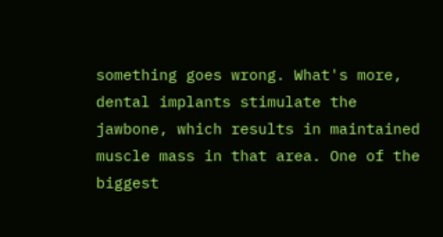something goes wrong. What's more, dental implants stimulate the jawbone, which results in maintained muscle mass in that area. One of the biggest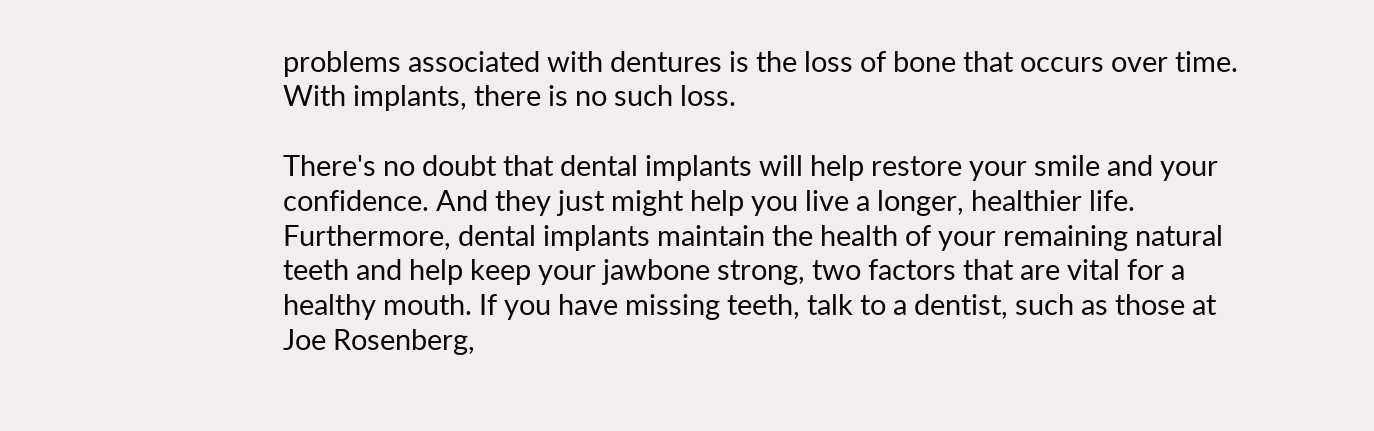problems associated with dentures is the loss of bone that occurs over time. With implants, there is no such loss.

There's no doubt that dental implants will help restore your smile and your confidence. And they just might help you live a longer, healthier life. Furthermore, dental implants maintain the health of your remaining natural teeth and help keep your jawbone strong, two factors that are vital for a healthy mouth. If you have missing teeth, talk to a dentist, such as those at Joe Rosenberg,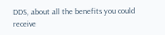DDS, about all the benefits you could receive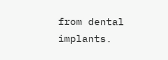from dental implants.